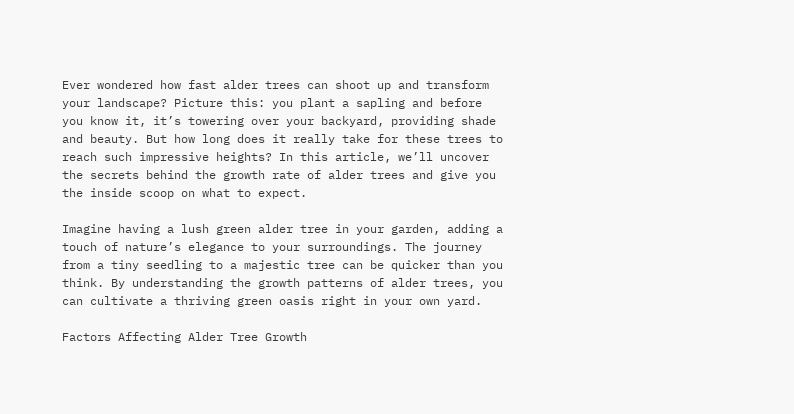Ever wondered how fast alder trees can shoot up and transform your landscape? Picture this: you plant a sapling and before you know it, it’s towering over your backyard, providing shade and beauty. But how long does it really take for these trees to reach such impressive heights? In this article, we’ll uncover the secrets behind the growth rate of alder trees and give you the inside scoop on what to expect.

Imagine having a lush green alder tree in your garden, adding a touch of nature’s elegance to your surroundings. The journey from a tiny seedling to a majestic tree can be quicker than you think. By understanding the growth patterns of alder trees, you can cultivate a thriving green oasis right in your own yard.

Factors Affecting Alder Tree Growth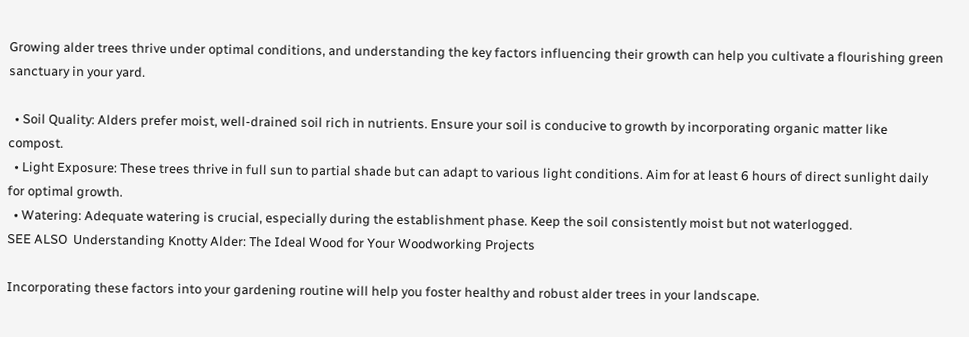Growing alder trees thrive under optimal conditions, and understanding the key factors influencing their growth can help you cultivate a flourishing green sanctuary in your yard.

  • Soil Quality: Alders prefer moist, well-drained soil rich in nutrients. Ensure your soil is conducive to growth by incorporating organic matter like compost.
  • Light Exposure: These trees thrive in full sun to partial shade but can adapt to various light conditions. Aim for at least 6 hours of direct sunlight daily for optimal growth.
  • Watering: Adequate watering is crucial, especially during the establishment phase. Keep the soil consistently moist but not waterlogged.
SEE ALSO  Understanding Knotty Alder: The Ideal Wood for Your Woodworking Projects

Incorporating these factors into your gardening routine will help you foster healthy and robust alder trees in your landscape.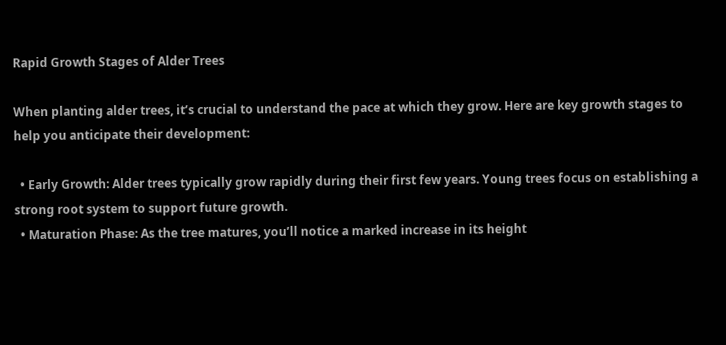Rapid Growth Stages of Alder Trees

When planting alder trees, it’s crucial to understand the pace at which they grow. Here are key growth stages to help you anticipate their development:

  • Early Growth: Alder trees typically grow rapidly during their first few years. Young trees focus on establishing a strong root system to support future growth.
  • Maturation Phase: As the tree matures, you’ll notice a marked increase in its height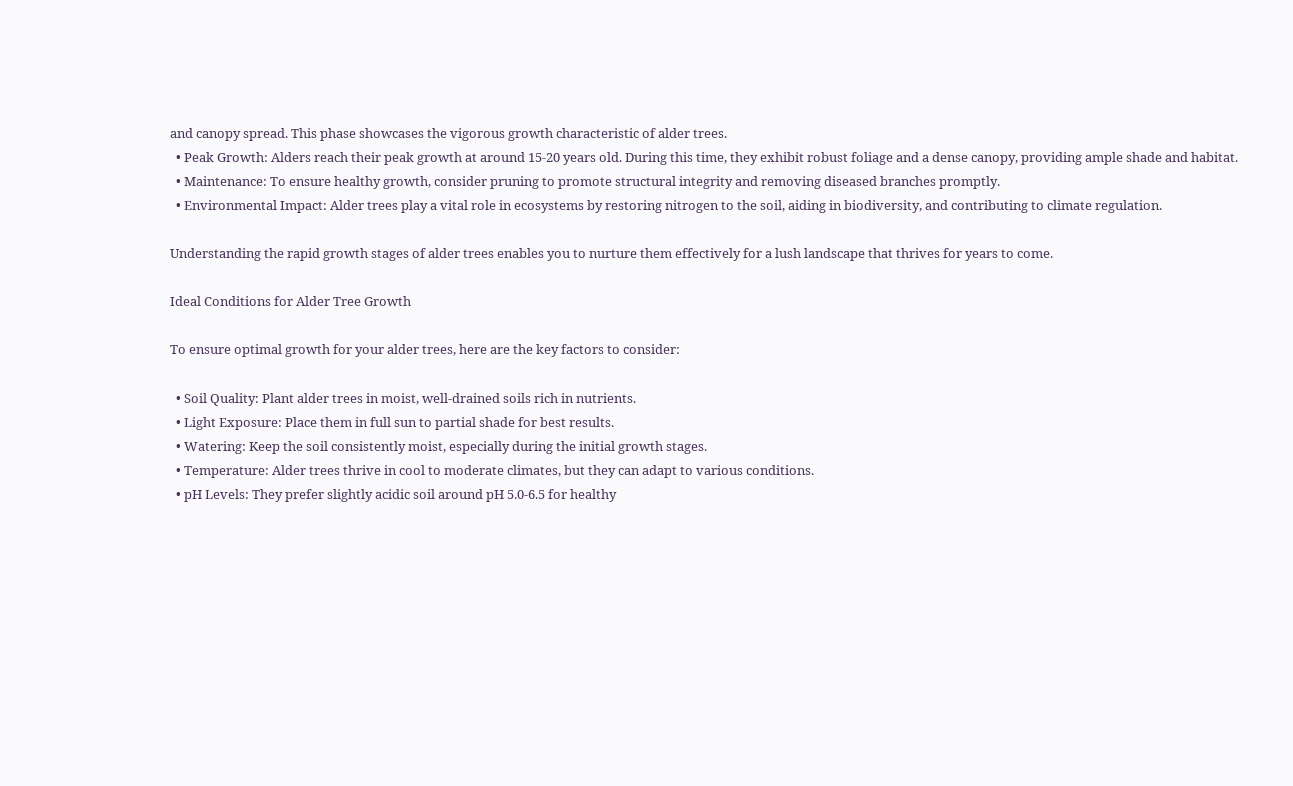and canopy spread. This phase showcases the vigorous growth characteristic of alder trees.
  • Peak Growth: Alders reach their peak growth at around 15-20 years old. During this time, they exhibit robust foliage and a dense canopy, providing ample shade and habitat.
  • Maintenance: To ensure healthy growth, consider pruning to promote structural integrity and removing diseased branches promptly.
  • Environmental Impact: Alder trees play a vital role in ecosystems by restoring nitrogen to the soil, aiding in biodiversity, and contributing to climate regulation.

Understanding the rapid growth stages of alder trees enables you to nurture them effectively for a lush landscape that thrives for years to come.

Ideal Conditions for Alder Tree Growth

To ensure optimal growth for your alder trees, here are the key factors to consider:

  • Soil Quality: Plant alder trees in moist, well-drained soils rich in nutrients.
  • Light Exposure: Place them in full sun to partial shade for best results.
  • Watering: Keep the soil consistently moist, especially during the initial growth stages.
  • Temperature: Alder trees thrive in cool to moderate climates, but they can adapt to various conditions.
  • pH Levels: They prefer slightly acidic soil around pH 5.0-6.5 for healthy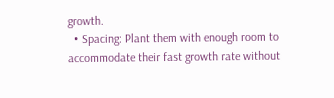growth.
  • Spacing: Plant them with enough room to accommodate their fast growth rate without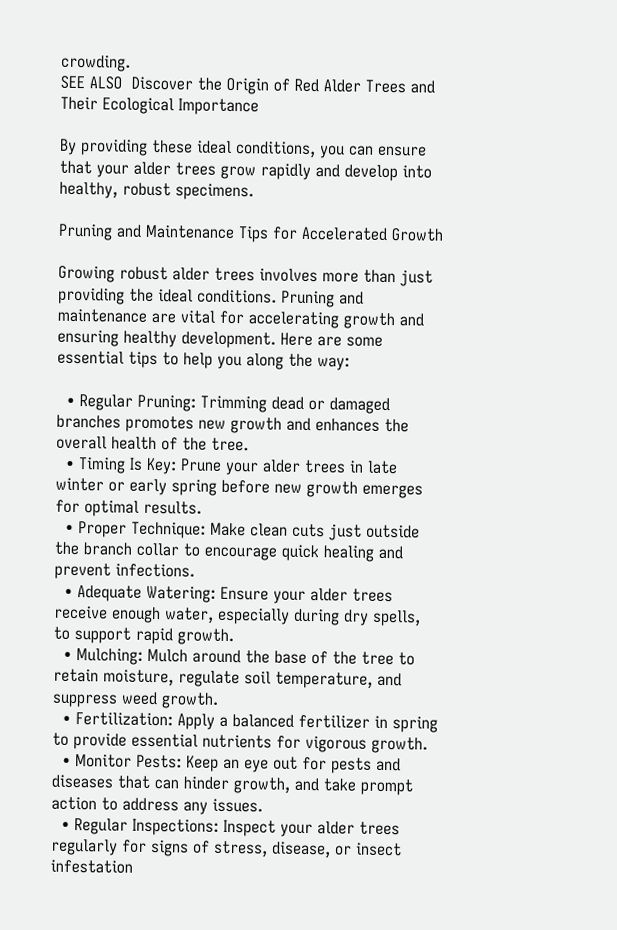crowding.
SEE ALSO  Discover the Origin of Red Alder Trees and Their Ecological Importance

By providing these ideal conditions, you can ensure that your alder trees grow rapidly and develop into healthy, robust specimens.

Pruning and Maintenance Tips for Accelerated Growth

Growing robust alder trees involves more than just providing the ideal conditions. Pruning and maintenance are vital for accelerating growth and ensuring healthy development. Here are some essential tips to help you along the way:

  • Regular Pruning: Trimming dead or damaged branches promotes new growth and enhances the overall health of the tree.
  • Timing Is Key: Prune your alder trees in late winter or early spring before new growth emerges for optimal results.
  • Proper Technique: Make clean cuts just outside the branch collar to encourage quick healing and prevent infections.
  • Adequate Watering: Ensure your alder trees receive enough water, especially during dry spells, to support rapid growth.
  • Mulching: Mulch around the base of the tree to retain moisture, regulate soil temperature, and suppress weed growth.
  • Fertilization: Apply a balanced fertilizer in spring to provide essential nutrients for vigorous growth.
  • Monitor Pests: Keep an eye out for pests and diseases that can hinder growth, and take prompt action to address any issues.
  • Regular Inspections: Inspect your alder trees regularly for signs of stress, disease, or insect infestation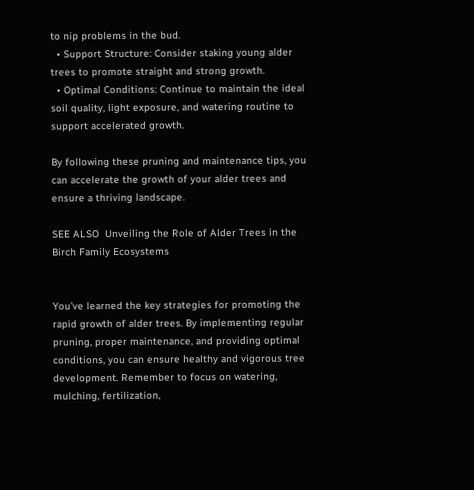to nip problems in the bud.
  • Support Structure: Consider staking young alder trees to promote straight and strong growth.
  • Optimal Conditions: Continue to maintain the ideal soil quality, light exposure, and watering routine to support accelerated growth.

By following these pruning and maintenance tips, you can accelerate the growth of your alder trees and ensure a thriving landscape.

SEE ALSO  Unveiling the Role of Alder Trees in the Birch Family Ecosystems


You’ve learned the key strategies for promoting the rapid growth of alder trees. By implementing regular pruning, proper maintenance, and providing optimal conditions, you can ensure healthy and vigorous tree development. Remember to focus on watering, mulching, fertilization,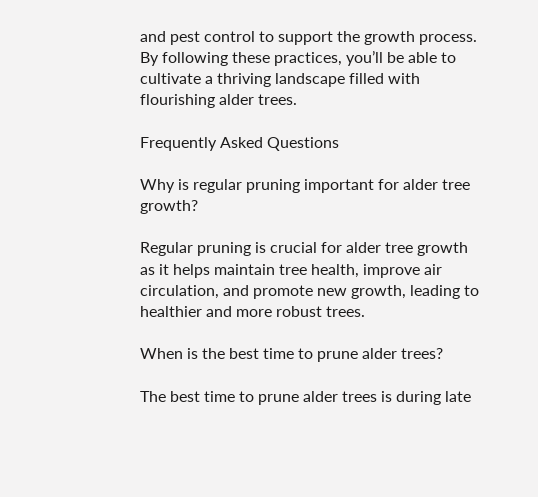and pest control to support the growth process. By following these practices, you’ll be able to cultivate a thriving landscape filled with flourishing alder trees.

Frequently Asked Questions

Why is regular pruning important for alder tree growth?

Regular pruning is crucial for alder tree growth as it helps maintain tree health, improve air circulation, and promote new growth, leading to healthier and more robust trees.

When is the best time to prune alder trees?

The best time to prune alder trees is during late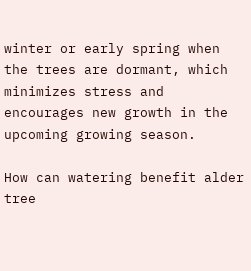winter or early spring when the trees are dormant, which minimizes stress and encourages new growth in the upcoming growing season.

How can watering benefit alder tree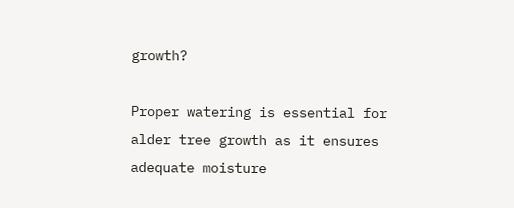growth?

Proper watering is essential for alder tree growth as it ensures adequate moisture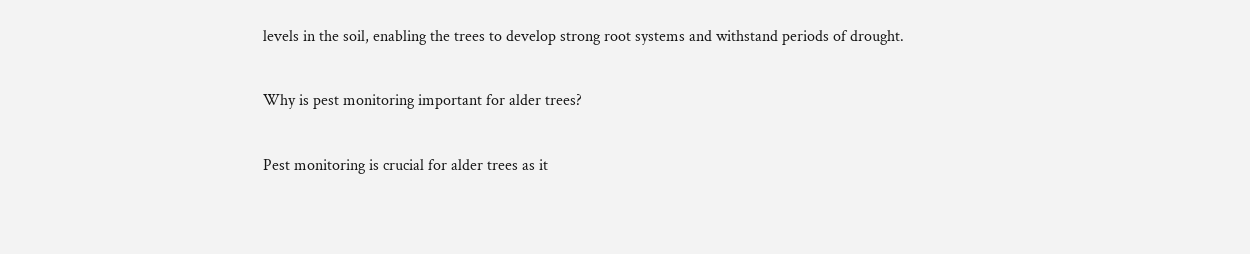levels in the soil, enabling the trees to develop strong root systems and withstand periods of drought.

Why is pest monitoring important for alder trees?

Pest monitoring is crucial for alder trees as it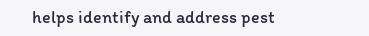helps identify and address pest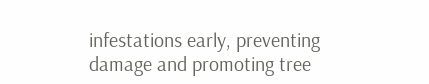infestations early, preventing damage and promoting tree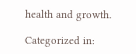health and growth.

Categorized in: